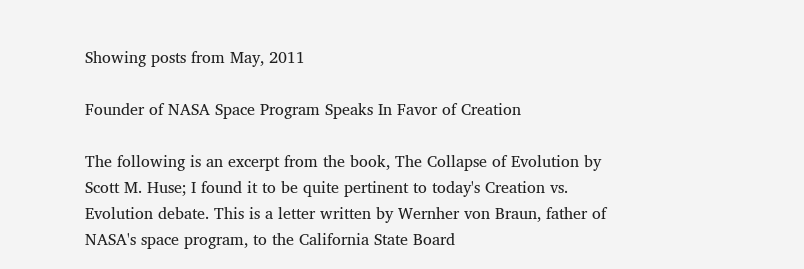Showing posts from May, 2011

Founder of NASA Space Program Speaks In Favor of Creation

The following is an excerpt from the book, The Collapse of Evolution by Scott M. Huse; I found it to be quite pertinent to today's Creation vs. Evolution debate. This is a letter written by Wernher von Braun, father of NASA's space program, to the California State Board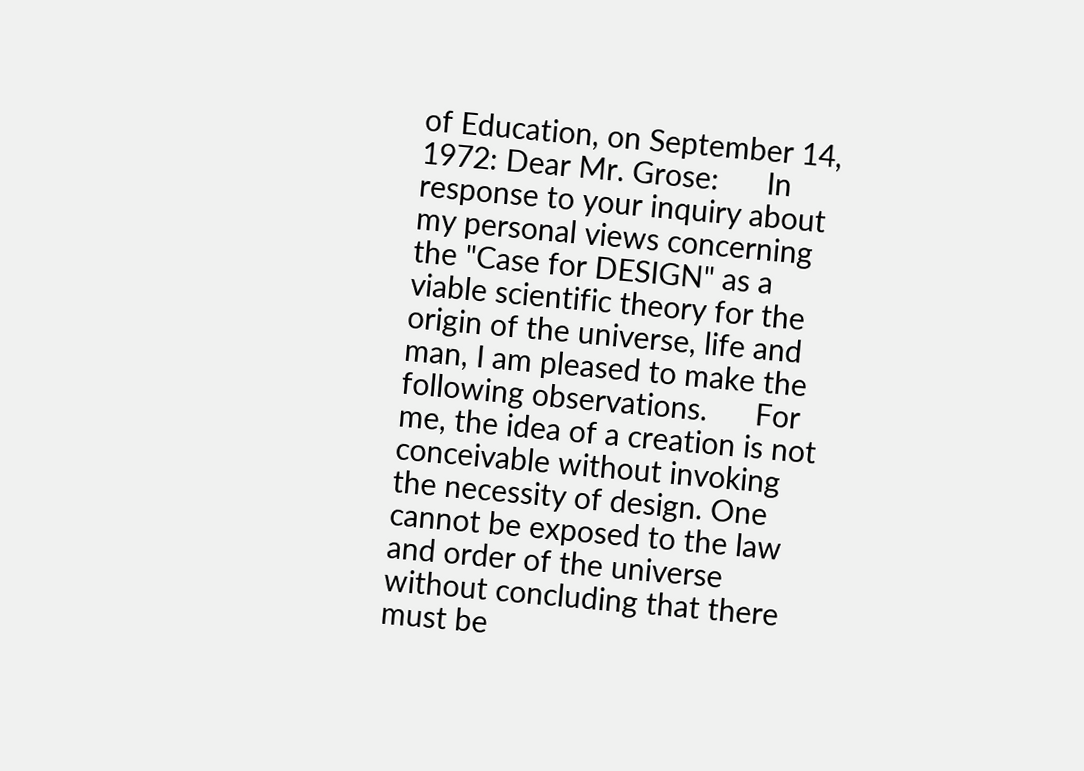of Education, on September 14, 1972: Dear Mr. Grose:      In response to your inquiry about my personal views concerning the "Case for DESIGN" as a viable scientific theory for the origin of the universe, life and man, I am pleased to make the following observations.      For me, the idea of a creation is not conceivable without invoking the necessity of design. One cannot be exposed to the law and order of the universe without concluding that there must be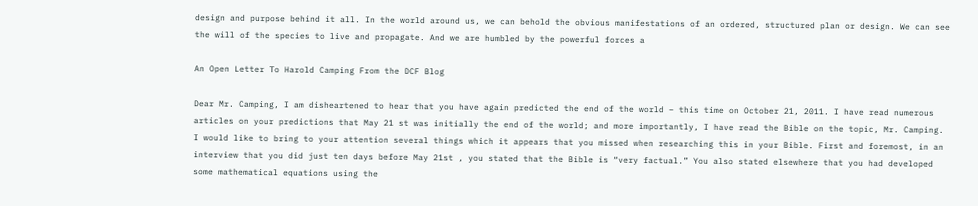design and purpose behind it all. In the world around us, we can behold the obvious manifestations of an ordered, structured plan or design. We can see the will of the species to live and propagate. And we are humbled by the powerful forces a

An Open Letter To Harold Camping From the DCF Blog

Dear Mr. Camping, I am disheartened to hear that you have again predicted the end of the world – this time on October 21, 2011. I have read numerous articles on your predictions that May 21 st was initially the end of the world; and more importantly, I have read the Bible on the topic, Mr. Camping. I would like to bring to your attention several things which it appears that you missed when researching this in your Bible. First and foremost, in an interview that you did just ten days before May 21st , you stated that the Bible is “very factual.” You also stated elsewhere that you had developed some mathematical equations using the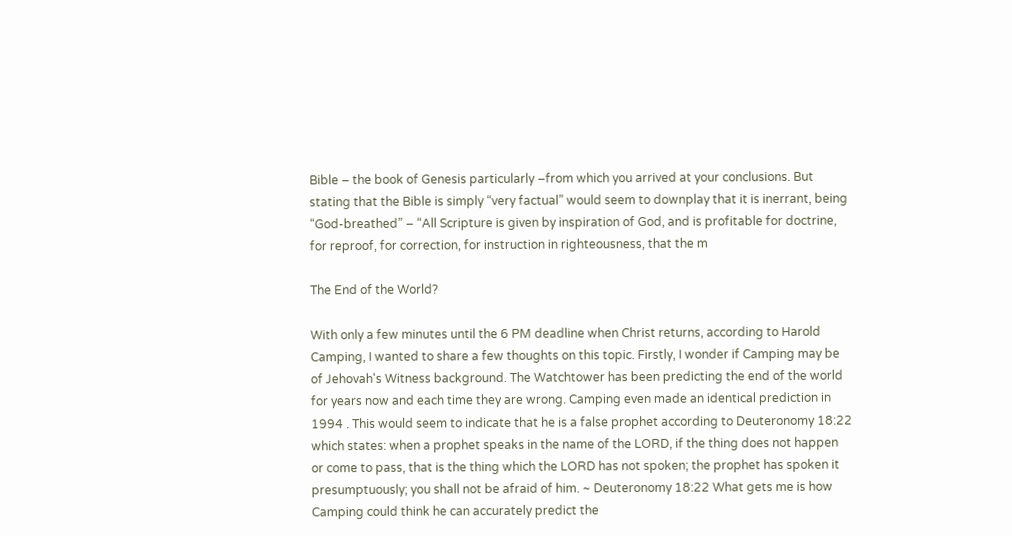Bible – the book of Genesis particularly –from which you arrived at your conclusions. But stating that the Bible is simply “very factual” would seem to downplay that it is inerrant, being “God-breathed” – “All Scripture is given by inspiration of God, and is profitable for doctrine, for reproof, for correction, for instruction in righteousness, that the m

The End of the World?

With only a few minutes until the 6 PM deadline when Christ returns, according to Harold Camping, I wanted to share a few thoughts on this topic. Firstly, I wonder if Camping may be of Jehovah's Witness background. The Watchtower has been predicting the end of the world for years now and each time they are wrong. Camping even made an identical prediction in 1994 . This would seem to indicate that he is a false prophet according to Deuteronomy 18:22 which states: when a prophet speaks in the name of the LORD, if the thing does not happen or come to pass, that is the thing which the LORD has not spoken; the prophet has spoken it presumptuously; you shall not be afraid of him. ~ Deuteronomy 18:22 What gets me is how Camping could think he can accurately predict the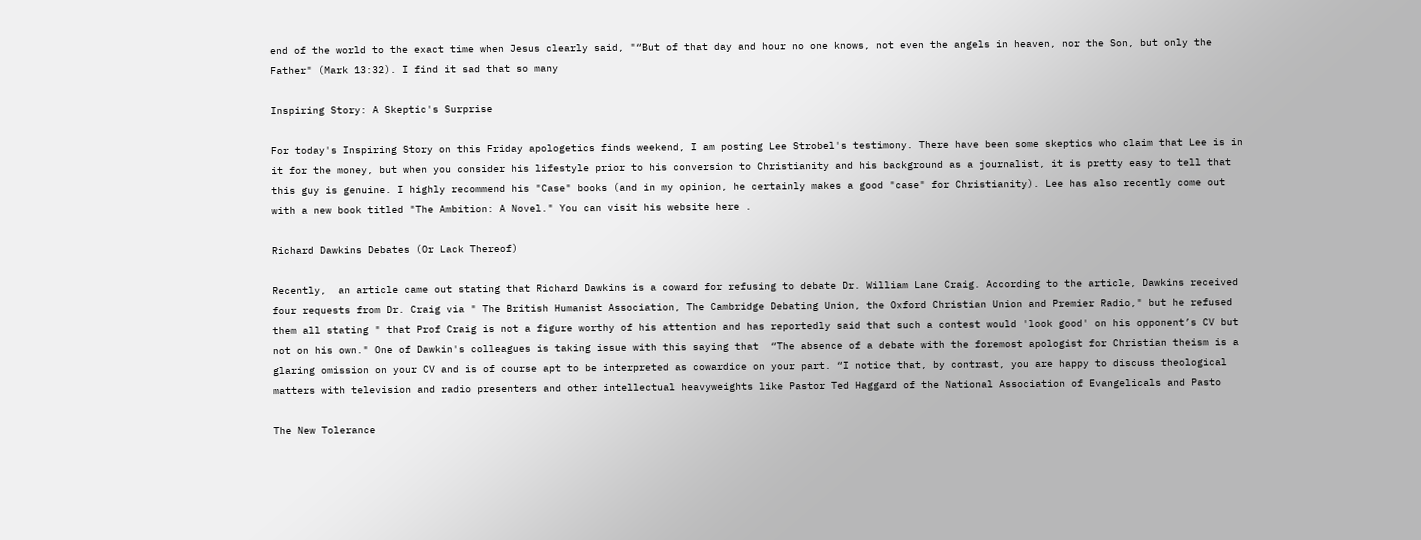end of the world to the exact time when Jesus clearly said, "“But of that day and hour no one knows, not even the angels in heaven, nor the Son, but only the Father" (Mark 13:32). I find it sad that so many

Inspiring Story: A Skeptic's Surprise

For today's Inspiring Story on this Friday apologetics finds weekend, I am posting Lee Strobel's testimony. There have been some skeptics who claim that Lee is in it for the money, but when you consider his lifestyle prior to his conversion to Christianity and his background as a journalist, it is pretty easy to tell that this guy is genuine. I highly recommend his "Case" books (and in my opinion, he certainly makes a good "case" for Christianity). Lee has also recently come out with a new book titled "The Ambition: A Novel." You can visit his website here .

Richard Dawkins Debates (Or Lack Thereof)

Recently,  an article came out stating that Richard Dawkins is a coward for refusing to debate Dr. William Lane Craig. According to the article, Dawkins received four requests from Dr. Craig via " The British Humanist Association, The Cambridge Debating Union, the Oxford Christian Union and Premier Radio," but he refused them all stating " that Prof Craig is not a figure worthy of his attention and has reportedly said that such a contest would 'look good' on his opponent’s CV but not on his own." One of Dawkin's colleagues is taking issue with this saying that  “The absence of a debate with the foremost apologist for Christian theism is a glaring omission on your CV and is of course apt to be interpreted as cowardice on your part. “I notice that, by contrast, you are happy to discuss theological matters with television and radio presenters and other intellectual heavyweights like Pastor Ted Haggard of the National Association of Evangelicals and Pasto

The New Tolerance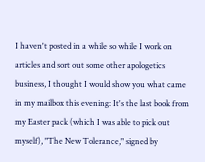I haven't posted in a while so while I work on articles and sort out some other apologetics business, I thought I would show you what came in my mailbox this evening: It's the last book from my Easter pack (which I was able to pick out myself), "The New Tolerance," signed by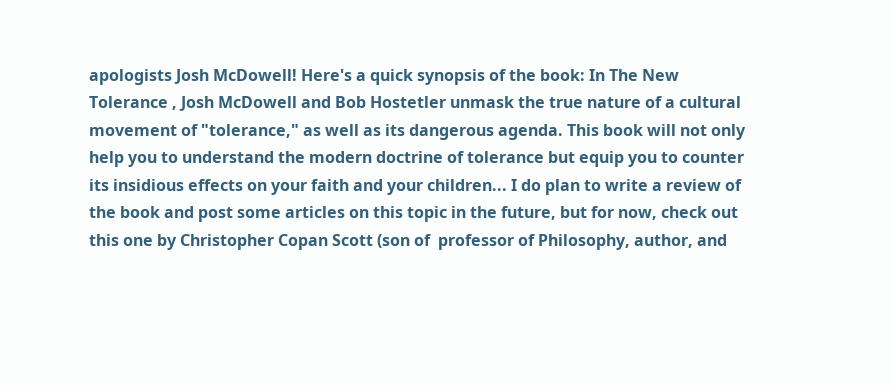apologists Josh McDowell! Here's a quick synopsis of the book: In The New Tolerance , Josh McDowell and Bob Hostetler unmask the true nature of a cultural movement of "tolerance," as well as its dangerous agenda. This book will not only help you to understand the modern doctrine of tolerance but equip you to counter its insidious effects on your faith and your children... I do plan to write a review of the book and post some articles on this topic in the future, but for now, check out this one by Christopher Copan Scott (son of  professor of Philosophy, author, and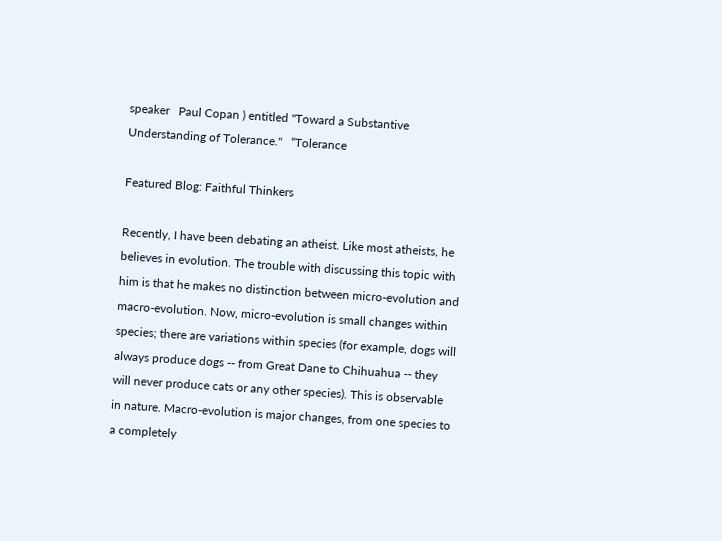speaker   Paul Copan ) entitled "Toward a Substantive Understanding of Tolerance."   “Tolerance

Featured Blog: Faithful Thinkers

Recently, I have been debating an atheist. Like most atheists, he believes in evolution. The trouble with discussing this topic with him is that he makes no distinction between micro-evolution and macro-evolution. Now, micro-evolution is small changes within species; there are variations within species (for example, dogs will always produce dogs -- from Great Dane to Chihuahua -- they will never produce cats or any other species). This is observable in nature. Macro-evolution is major changes, from one species to a completely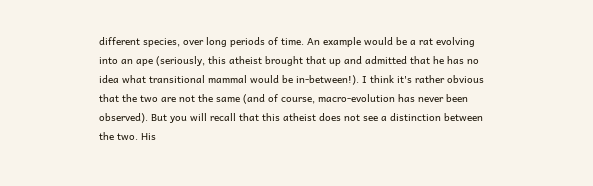different species, over long periods of time. An example would be a rat evolving into an ape (seriously, this atheist brought that up and admitted that he has no idea what transitional mammal would be in-between!). I think it's rather obvious that the two are not the same (and of course, macro-evolution has never been observed). But you will recall that this atheist does not see a distinction between the two. His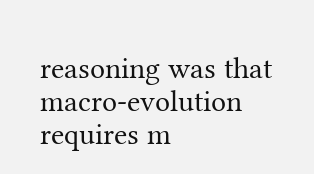reasoning was that macro-evolution requires m